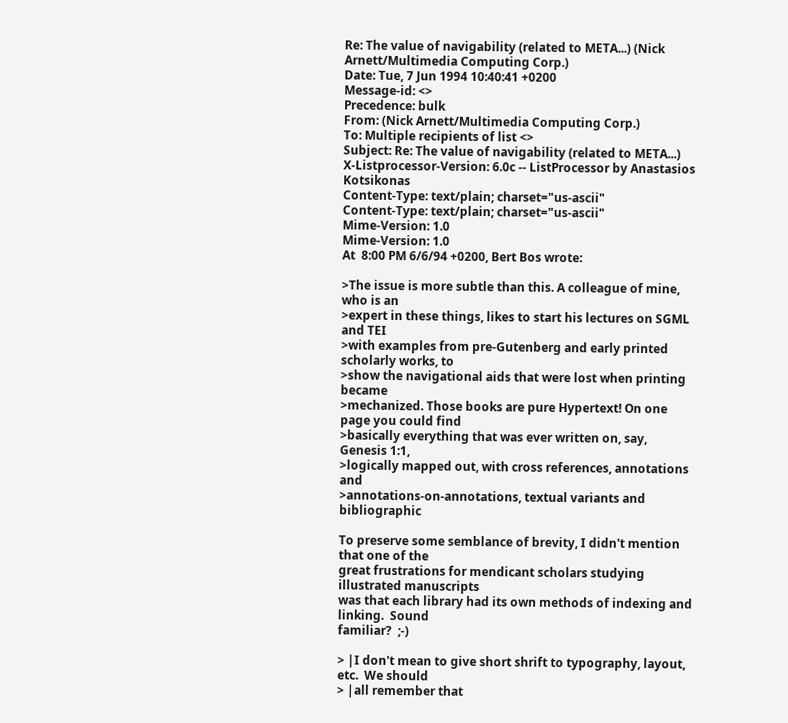Re: The value of navigability (related to META...) (Nick Arnett/Multimedia Computing Corp.)
Date: Tue, 7 Jun 1994 10:40:41 +0200
Message-id: <>
Precedence: bulk
From: (Nick Arnett/Multimedia Computing Corp.)
To: Multiple recipients of list <>
Subject: Re: The value of navigability (related to META...)
X-Listprocessor-Version: 6.0c -- ListProcessor by Anastasios Kotsikonas
Content-Type: text/plain; charset="us-ascii"
Content-Type: text/plain; charset="us-ascii"
Mime-Version: 1.0
Mime-Version: 1.0
At  8:00 PM 6/6/94 +0200, Bert Bos wrote:

>The issue is more subtle than this. A colleague of mine, who is an
>expert in these things, likes to start his lectures on SGML and TEI
>with examples from pre-Gutenberg and early printed scholarly works, to
>show the navigational aids that were lost when printing became
>mechanized. Those books are pure Hypertext! On one page you could find
>basically everything that was ever written on, say, Genesis 1:1,
>logically mapped out, with cross references, annotations and
>annotations-on-annotations, textual variants and bibliographic

To preserve some semblance of brevity, I didn't mention that one of the
great frustrations for mendicant scholars studying illustrated manuscripts
was that each library had its own methods of indexing and linking.  Sound
familiar?  ;-)

> |I don't mean to give short shrift to typography, layout, etc.  We should
> |all remember that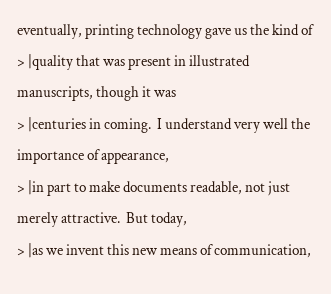eventually, printing technology gave us the kind of
> |quality that was present in illustrated manuscripts, though it was
> |centuries in coming.  I understand very well the importance of appearance,
> |in part to make documents readable, not just merely attractive.  But today,
> |as we invent this new means of communication,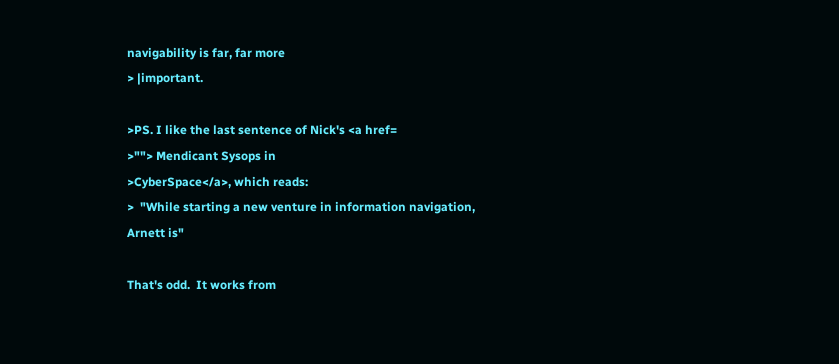navigability is far, far more
> |important.

>PS. I like the last sentence of Nick's <a href=
>""> Mendicant Sysops in
>CyberSpace</a>, which reads:
>  "While starting a new venture in information navigation, Arnett is"

That's odd.  It works from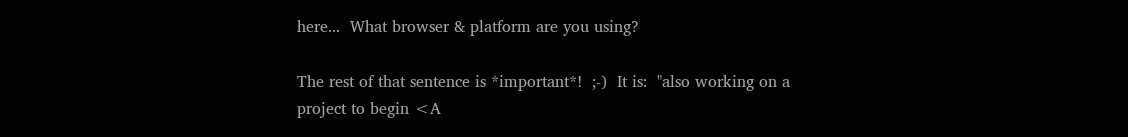here...  What browser & platform are you using?

The rest of that sentence is *important*!  ;-)  It is:  "also working on a
project to begin <A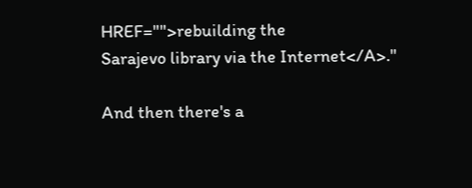HREF="">rebuilding the
Sarajevo library via the Internet</A>."

And then there's a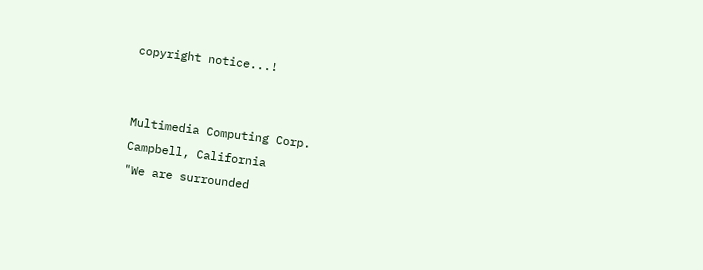copyright notice...!


Multimedia Computing Corp.
Campbell, California
"We are surrounded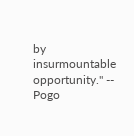by insurmountable opportunity." -- Pogo